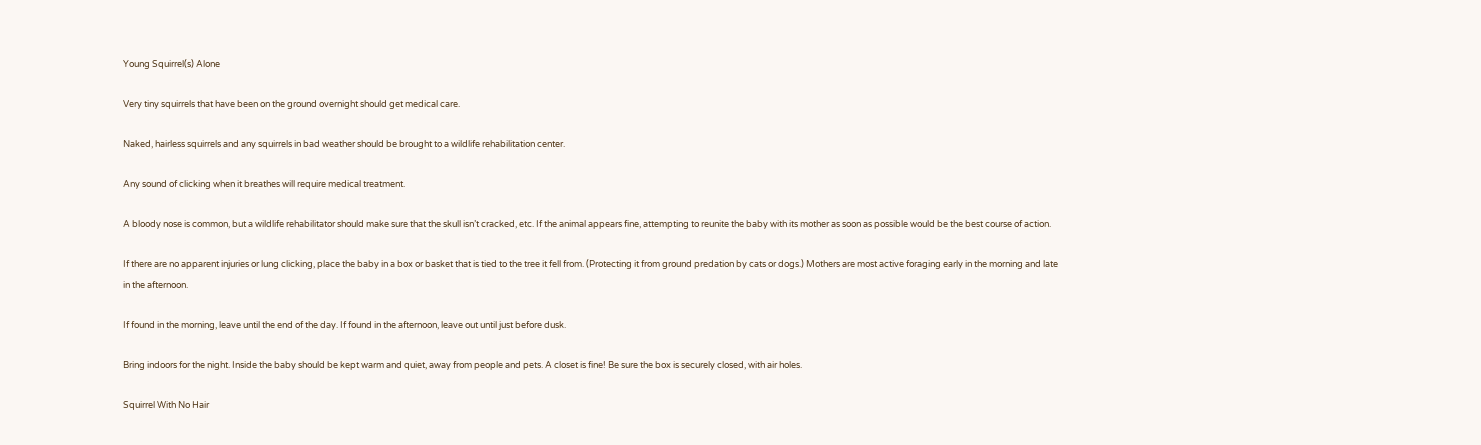Young Squirrel(s) Alone

Very tiny squirrels that have been on the ground overnight should get medical care.

Naked, hairless squirrels and any squirrels in bad weather should be brought to a wildlife rehabilitation center.

Any sound of clicking when it breathes will require medical treatment.

A bloody nose is common, but a wildlife rehabilitator should make sure that the skull isn’t cracked, etc. If the animal appears fine, attempting to reunite the baby with its mother as soon as possible would be the best course of action.

If there are no apparent injuries or lung clicking, place the baby in a box or basket that is tied to the tree it fell from. (Protecting it from ground predation by cats or dogs.) Mothers are most active foraging early in the morning and late in the afternoon.

If found in the morning, leave until the end of the day. If found in the afternoon, leave out until just before dusk.

Bring indoors for the night. Inside the baby should be kept warm and quiet, away from people and pets. A closet is fine! Be sure the box is securely closed, with air holes.

Squirrel With No Hair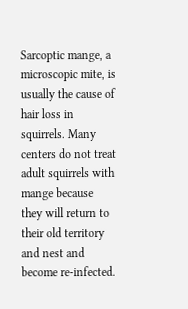Sarcoptic mange, a microscopic mite, is usually the cause of hair loss in squirrels. Many centers do not treat adult squirrels with mange because they will return to their old territory and nest and become re-infected.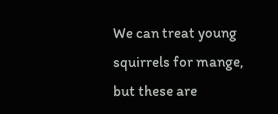We can treat young squirrels for mange, but these are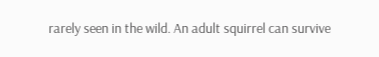rarely seen in the wild. An adult squirrel can survive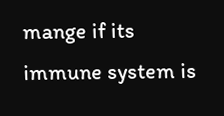mange if its immune system is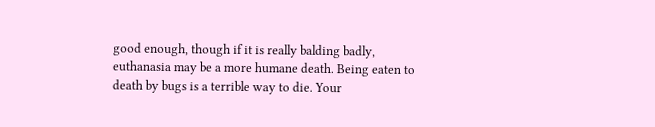good enough, though if it is really balding badly, euthanasia may be a more humane death. Being eaten to death by bugs is a terrible way to die. Your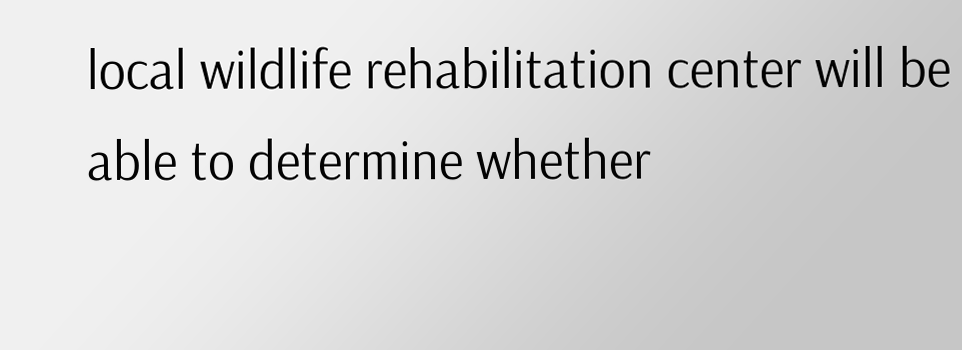local wildlife rehabilitation center will be able to determine whether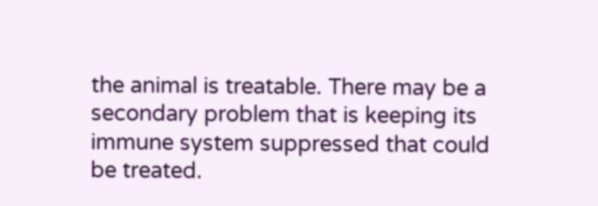the animal is treatable. There may be a secondary problem that is keeping its immune system suppressed that could be treated.